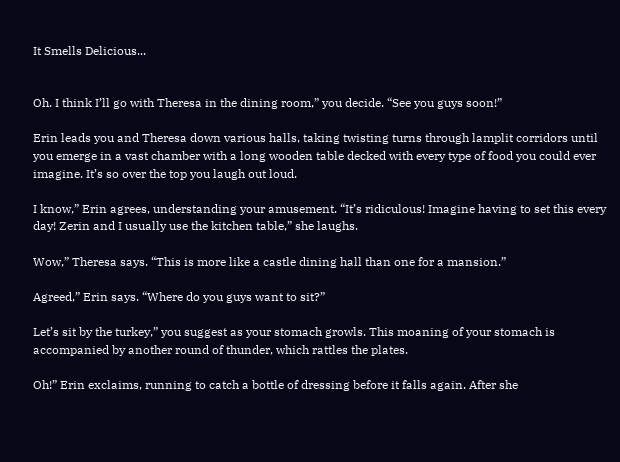It Smells Delicious...


Oh. I think I’ll go with Theresa in the dining room,” you decide. “See you guys soon!”

Erin leads you and Theresa down various halls, taking twisting turns through lamplit corridors until you emerge in a vast chamber with a long wooden table decked with every type of food you could ever imagine. It’s so over the top you laugh out loud.

I know,” Erin agrees, understanding your amusement. “It’s ridiculous! Imagine having to set this every day! Zerin and I usually use the kitchen table,” she laughs.

Wow,” Theresa says. “This is more like a castle dining hall than one for a mansion.”

Agreed,” Erin says. “Where do you guys want to sit?”

Let’s sit by the turkey,” you suggest as your stomach growls. This moaning of your stomach is accompanied by another round of thunder, which rattles the plates.

Oh!” Erin exclaims, running to catch a bottle of dressing before it falls again. After she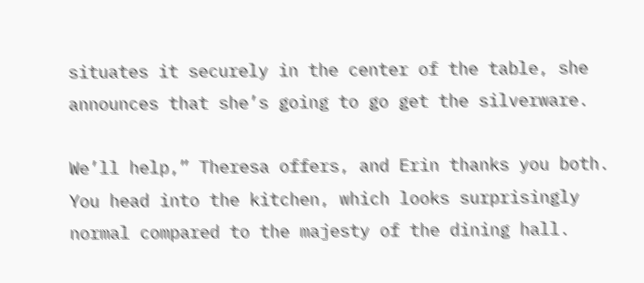situates it securely in the center of the table, she announces that she’s going to go get the silverware.

We’ll help,” Theresa offers, and Erin thanks you both. You head into the kitchen, which looks surprisingly normal compared to the majesty of the dining hall.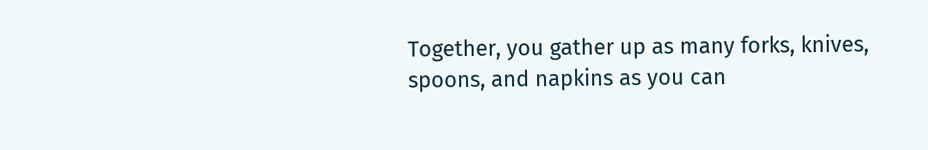Together, you gather up as many forks, knives, spoons, and napkins as you can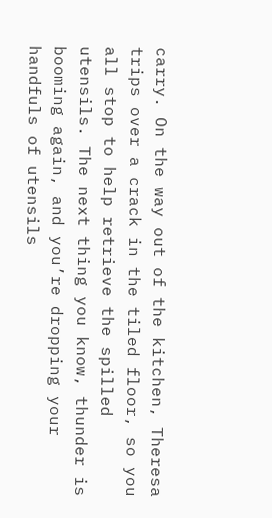carry. On the way out of the kitchen, Theresa trips over a crack in the tiled floor, so you all stop to help retrieve the spilled utensils. The next thing you know, thunder is booming again, and you’re dropping your handfuls of utensils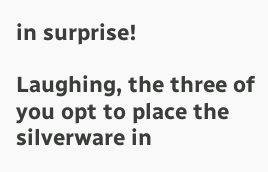in surprise!

Laughing, the three of you opt to place the silverware in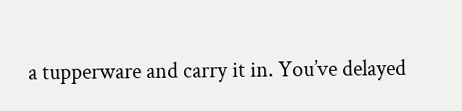a tupperware and carry it in. You’ve delayed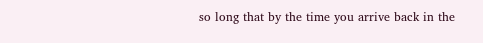so long that by the time you arrive back in the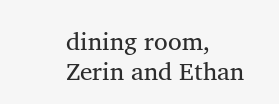dining room, Zerin and Ethan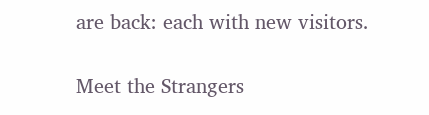are back: each with new visitors.

Meet the Strangers